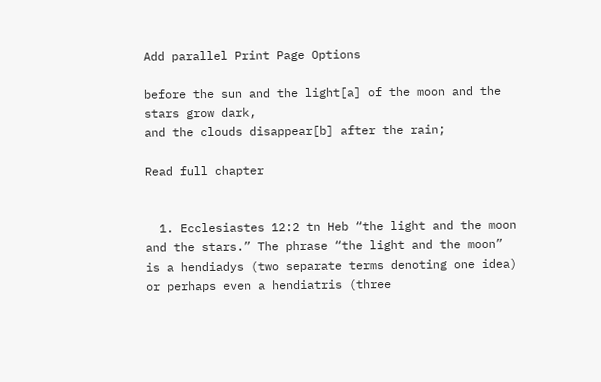Add parallel Print Page Options

before the sun and the light[a] of the moon and the stars grow dark,
and the clouds disappear[b] after the rain;

Read full chapter


  1. Ecclesiastes 12:2 tn Heb “the light and the moon and the stars.” The phrase “the light and the moon” is a hendiadys (two separate terms denoting one idea) or perhaps even a hendiatris (three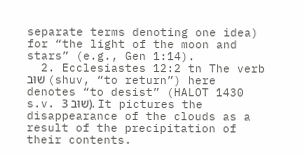separate terms denoting one idea) for “the light of the moon and stars” (e.g., Gen 1:14).
  2. Ecclesiastes 12:2 tn The verb שׁוּב (shuv, “to return”) here denotes “to desist” (HALOT 1430 s.v. שׁוּב 3). It pictures the disappearance of the clouds as a result of the precipitation of their contents.